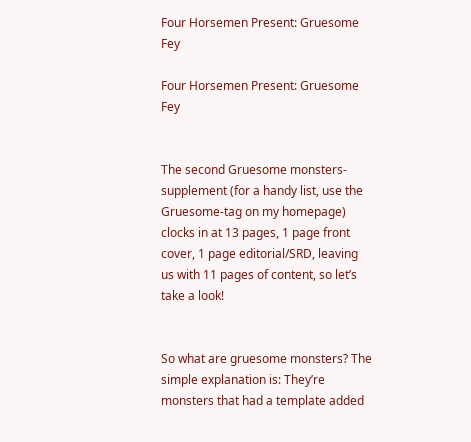Four Horsemen Present: Gruesome Fey

Four Horsemen Present: Gruesome Fey


The second Gruesome monsters-supplement (for a handy list, use the Gruesome-tag on my homepage) clocks in at 13 pages, 1 page front cover, 1 page editorial/SRD, leaving us with 11 pages of content, so let’s take a look!


So what are gruesome monsters? The simple explanation is: They’re monsters that had a template added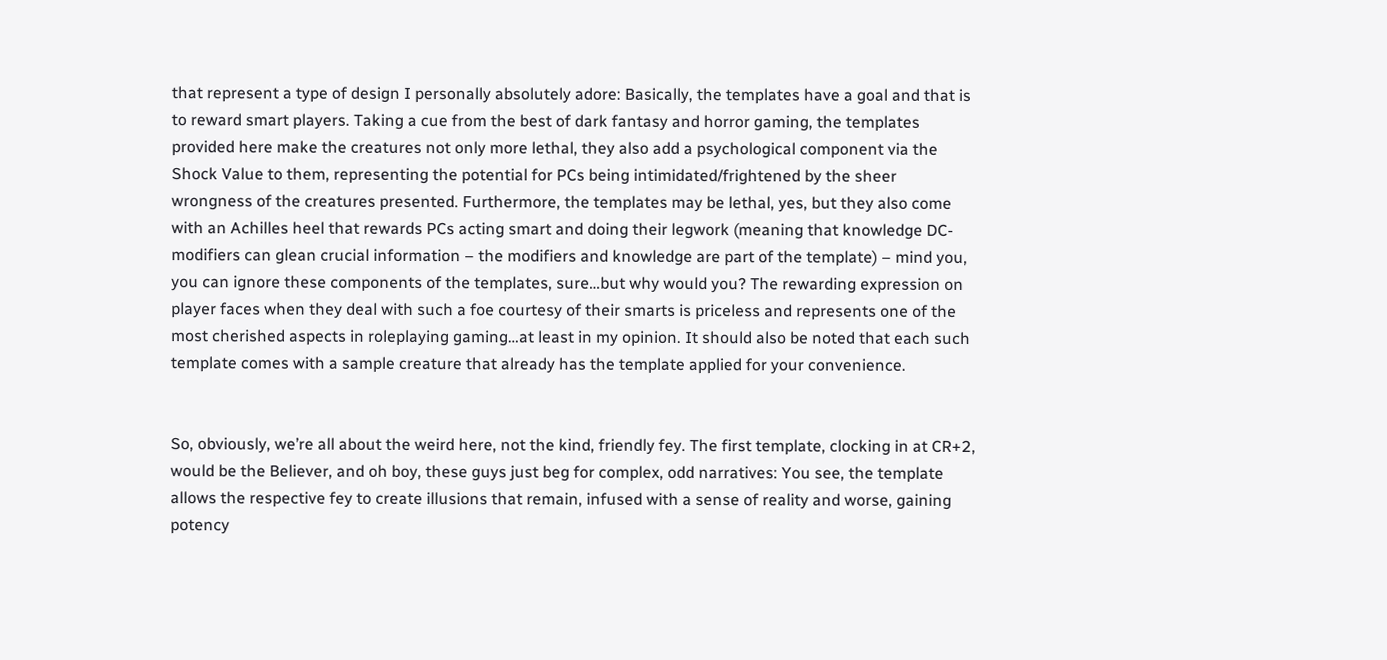that represent a type of design I personally absolutely adore: Basically, the templates have a goal and that is to reward smart players. Taking a cue from the best of dark fantasy and horror gaming, the templates provided here make the creatures not only more lethal, they also add a psychological component via the Shock Value to them, representing the potential for PCs being intimidated/frightened by the sheer wrongness of the creatures presented. Furthermore, the templates may be lethal, yes, but they also come with an Achilles heel that rewards PCs acting smart and doing their legwork (meaning that knowledge DC-modifiers can glean crucial information – the modifiers and knowledge are part of the template) – mind you, you can ignore these components of the templates, sure…but why would you? The rewarding expression on player faces when they deal with such a foe courtesy of their smarts is priceless and represents one of the most cherished aspects in roleplaying gaming…at least in my opinion. It should also be noted that each such template comes with a sample creature that already has the template applied for your convenience.


So, obviously, we’re all about the weird here, not the kind, friendly fey. The first template, clocking in at CR+2, would be the Believer, and oh boy, these guys just beg for complex, odd narratives: You see, the template allows the respective fey to create illusions that remain, infused with a sense of reality and worse, gaining potency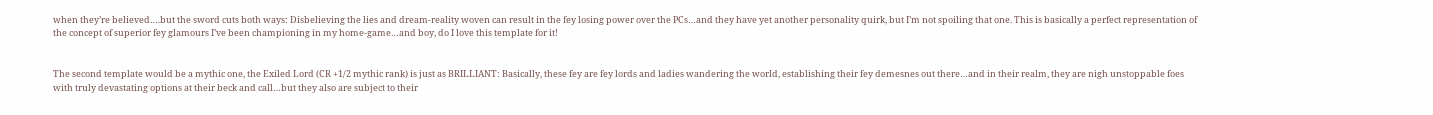when they’re believed….but the sword cuts both ways: Disbelieving the lies and dream-reality woven can result in the fey losing power over the PCs…and they have yet another personality quirk, but I’m not spoiling that one. This is basically a perfect representation of the concept of superior fey glamours I’ve been championing in my home-game…and boy, do I love this template for it!


The second template would be a mythic one, the Exiled Lord (CR +1/2 mythic rank) is just as BRILLIANT: Basically, these fey are fey lords and ladies wandering the world, establishing their fey demesnes out there…and in their realm, they are nigh unstoppable foes with truly devastating options at their beck and call…but they also are subject to their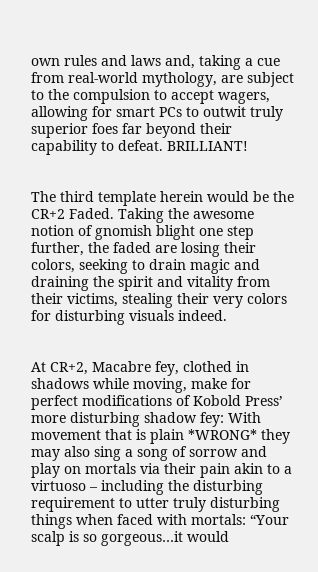own rules and laws and, taking a cue from real-world mythology, are subject to the compulsion to accept wagers, allowing for smart PCs to outwit truly superior foes far beyond their capability to defeat. BRILLIANT!


The third template herein would be the CR+2 Faded. Taking the awesome notion of gnomish blight one step further, the faded are losing their colors, seeking to drain magic and draining the spirit and vitality from their victims, stealing their very colors for disturbing visuals indeed.


At CR+2, Macabre fey, clothed in shadows while moving, make for perfect modifications of Kobold Press’ more disturbing shadow fey: With movement that is plain *WRONG* they may also sing a song of sorrow and play on mortals via their pain akin to a virtuoso – including the disturbing requirement to utter truly disturbing things when faced with mortals: “Your scalp is so gorgeous…it would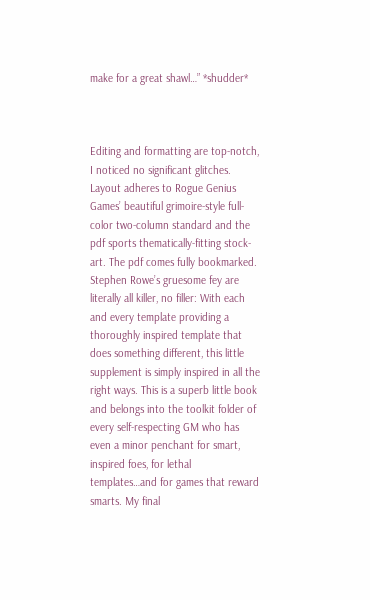make for a great shawl…” *shudder*



Editing and formatting are top-notch, I noticed no significant glitches. Layout adheres to Rogue Genius Games’ beautiful grimoire-style full-color two-column standard and the pdf sports thematically-fitting stock-art. The pdf comes fully bookmarked.
Stephen Rowe’s gruesome fey are literally all killer, no filler: With each and every template providing a thoroughly inspired template that does something different, this little supplement is simply inspired in all the right ways. This is a superb little book and belongs into the toolkit folder of every self-respecting GM who has even a minor penchant for smart, inspired foes, for lethal templates…and for games that reward smarts. My final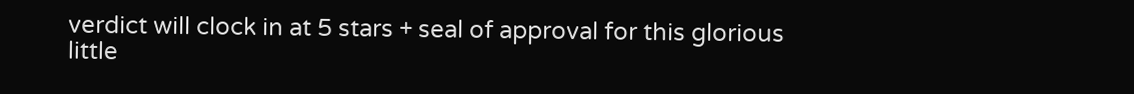verdict will clock in at 5 stars + seal of approval for this glorious little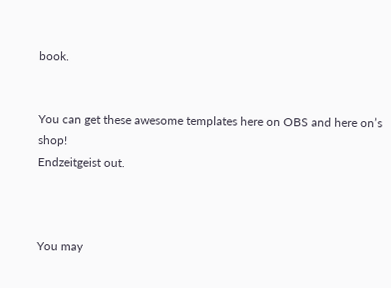book.


You can get these awesome templates here on OBS and here on’s shop!
Endzeitgeist out.



You may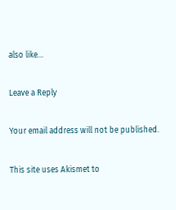also like...

Leave a Reply

Your email address will not be published.

This site uses Akismet to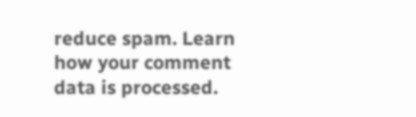reduce spam. Learn how your comment data is processed.